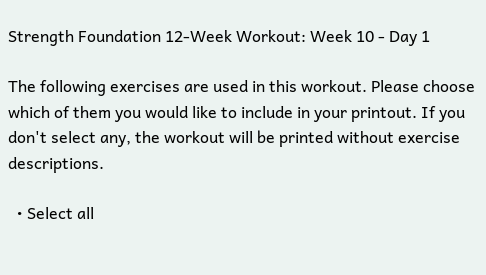Strength Foundation 12-Week Workout: Week 10 - Day 1

The following exercises are used in this workout. Please choose which of them you would like to include in your printout. If you don't select any, the workout will be printed without exercise descriptions.

  • Select all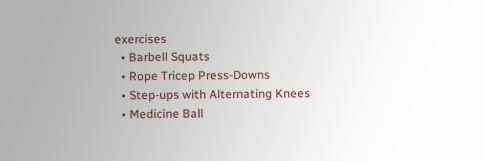exercises
  • Barbell Squats
  • Rope Tricep Press-Downs
  • Step-ups with Alternating Knees
  • Medicine Ball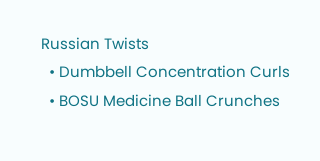Russian Twists
  • Dumbbell Concentration Curls
  • BOSU Medicine Ball Crunches